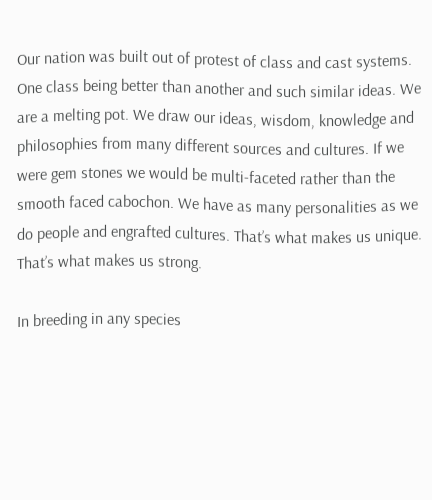Our nation was built out of protest of class and cast systems. One class being better than another and such similar ideas. We are a melting pot. We draw our ideas, wisdom, knowledge and philosophies from many different sources and cultures. If we were gem stones we would be multi-faceted rather than the smooth faced cabochon. We have as many personalities as we do people and engrafted cultures. That’s what makes us unique. That’s what makes us strong.

In breeding in any species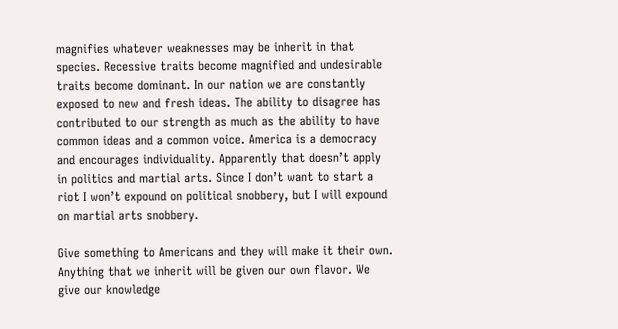magnifies whatever weaknesses may be inherit in that species. Recessive traits become magnified and undesirable traits become dominant. In our nation we are constantly exposed to new and fresh ideas. The ability to disagree has contributed to our strength as much as the ability to have common ideas and a common voice. America is a democracy and encourages individuality. Apparently that doesn’t apply in politics and martial arts. Since I don’t want to start a riot I won’t expound on political snobbery, but I will expound on martial arts snobbery.

Give something to Americans and they will make it their own. Anything that we inherit will be given our own flavor. We give our knowledge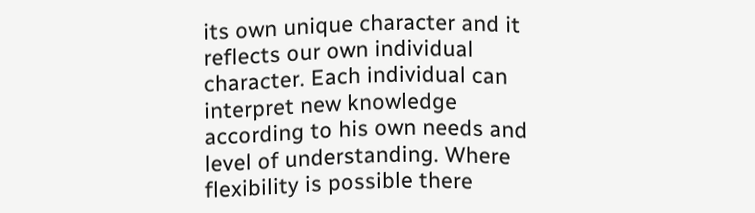its own unique character and it reflects our own individual character. Each individual can interpret new knowledge according to his own needs and level of understanding. Where flexibility is possible there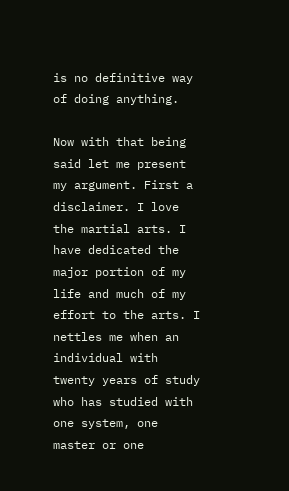is no definitive way of doing anything.

Now with that being said let me present my argument. First a disclaimer. I love the martial arts. I have dedicated the major portion of my life and much of my effort to the arts. I nettles me when an individual with twenty years of study who has studied with one system, one master or one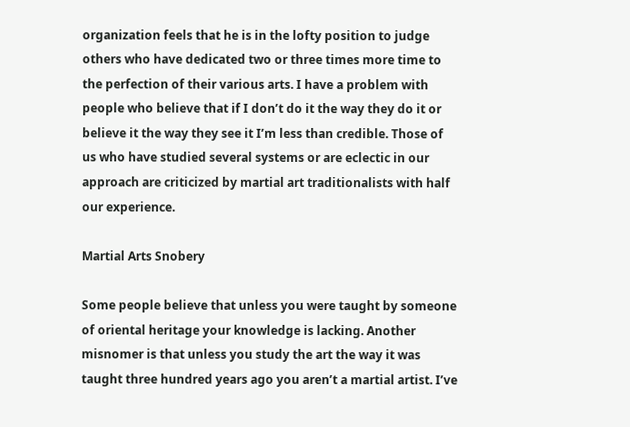organization feels that he is in the lofty position to judge others who have dedicated two or three times more time to the perfection of their various arts. I have a problem with people who believe that if I don’t do it the way they do it or believe it the way they see it I’m less than credible. Those of us who have studied several systems or are eclectic in our approach are criticized by martial art traditionalists with half our experience.

Martial Arts Snobery

Some people believe that unless you were taught by someone of oriental heritage your knowledge is lacking. Another misnomer is that unless you study the art the way it was taught three hundred years ago you aren’t a martial artist. I’ve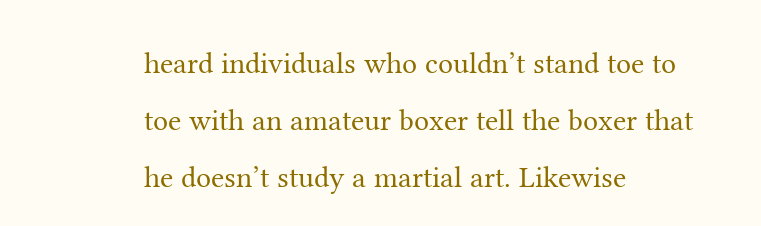heard individuals who couldn’t stand toe to toe with an amateur boxer tell the boxer that he doesn’t study a martial art. Likewise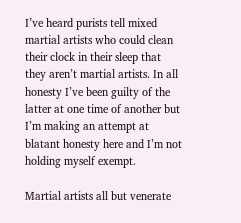I’ve heard purists tell mixed martial artists who could clean their clock in their sleep that they aren’t martial artists. In all honesty I’ve been guilty of the latter at one time of another but I’m making an attempt at blatant honesty here and I’m not holding myself exempt.

Martial artists all but venerate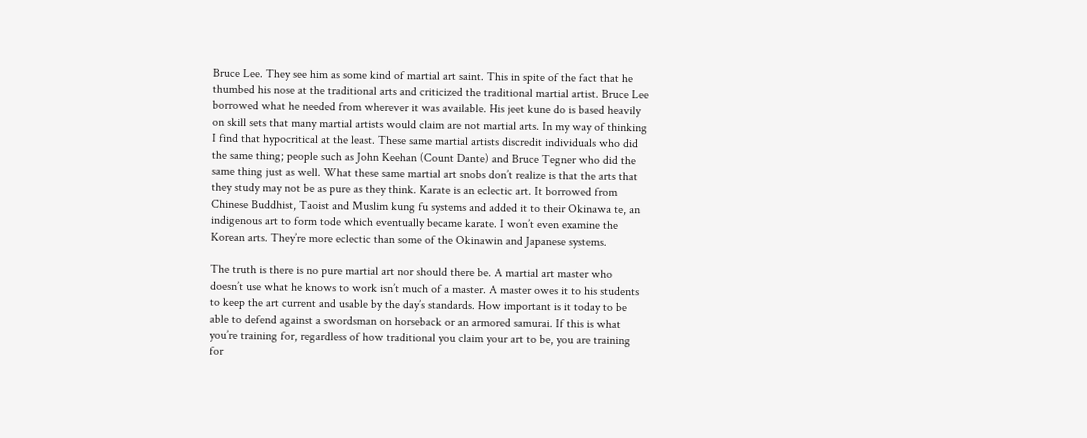Bruce Lee. They see him as some kind of martial art saint. This in spite of the fact that he thumbed his nose at the traditional arts and criticized the traditional martial artist. Bruce Lee borrowed what he needed from wherever it was available. His jeet kune do is based heavily on skill sets that many martial artists would claim are not martial arts. In my way of thinking I find that hypocritical at the least. These same martial artists discredit individuals who did the same thing; people such as John Keehan (Count Dante) and Bruce Tegner who did the same thing just as well. What these same martial art snobs don’t realize is that the arts that they study may not be as pure as they think. Karate is an eclectic art. It borrowed from Chinese Buddhist, Taoist and Muslim kung fu systems and added it to their Okinawa te, an indigenous art to form tode which eventually became karate. I won’t even examine the Korean arts. They’re more eclectic than some of the Okinawin and Japanese systems.

The truth is there is no pure martial art nor should there be. A martial art master who doesn’t use what he knows to work isn’t much of a master. A master owes it to his students to keep the art current and usable by the day’s standards. How important is it today to be able to defend against a swordsman on horseback or an armored samurai. If this is what you’re training for, regardless of how traditional you claim your art to be, you are training for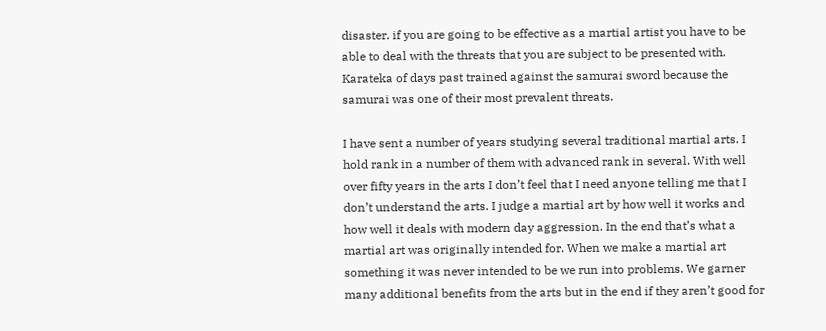disaster. if you are going to be effective as a martial artist you have to be able to deal with the threats that you are subject to be presented with. Karateka of days past trained against the samurai sword because the samurai was one of their most prevalent threats.

I have sent a number of years studying several traditional martial arts. I hold rank in a number of them with advanced rank in several. With well over fifty years in the arts I don’t feel that I need anyone telling me that I don’t understand the arts. I judge a martial art by how well it works and how well it deals with modern day aggression. In the end that’s what a martial art was originally intended for. When we make a martial art something it was never intended to be we run into problems. We garner many additional benefits from the arts but in the end if they aren’t good for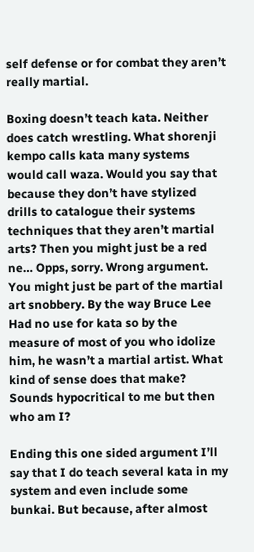self defense or for combat they aren’t really martial.

Boxing doesn’t teach kata. Neither does catch wrestling. What shorenji kempo calls kata many systems would call waza. Would you say that because they don’t have stylized drills to catalogue their systems techniques that they aren’t martial arts? Then you might just be a red ne… Opps, sorry. Wrong argument. You might just be part of the martial art snobbery. By the way Bruce Lee Had no use for kata so by the measure of most of you who idolize him, he wasn’t a martial artist. What kind of sense does that make? Sounds hypocritical to me but then who am I?

Ending this one sided argument I’ll say that I do teach several kata in my system and even include some bunkai. But because, after almost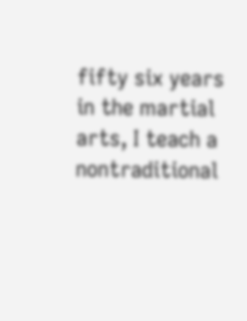fifty six years in the martial arts, I teach a nontraditional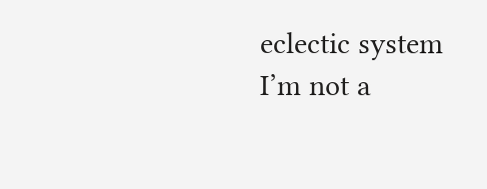eclectic system I’m not a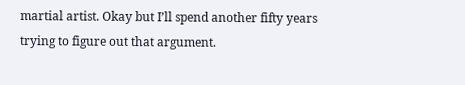martial artist. Okay but I’ll spend another fifty years trying to figure out that argument.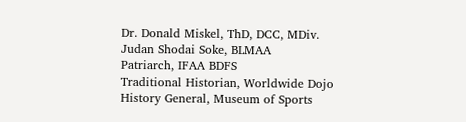Dr. Donald Miskel, ThD, DCC, MDiv.
Judan Shodai Soke, BLMAA
Patriarch, IFAA BDFS
Traditional Historian, Worldwide Dojo
History General, Museum of Sports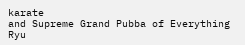karate
and Supreme Grand Pubba of Everything Ryu